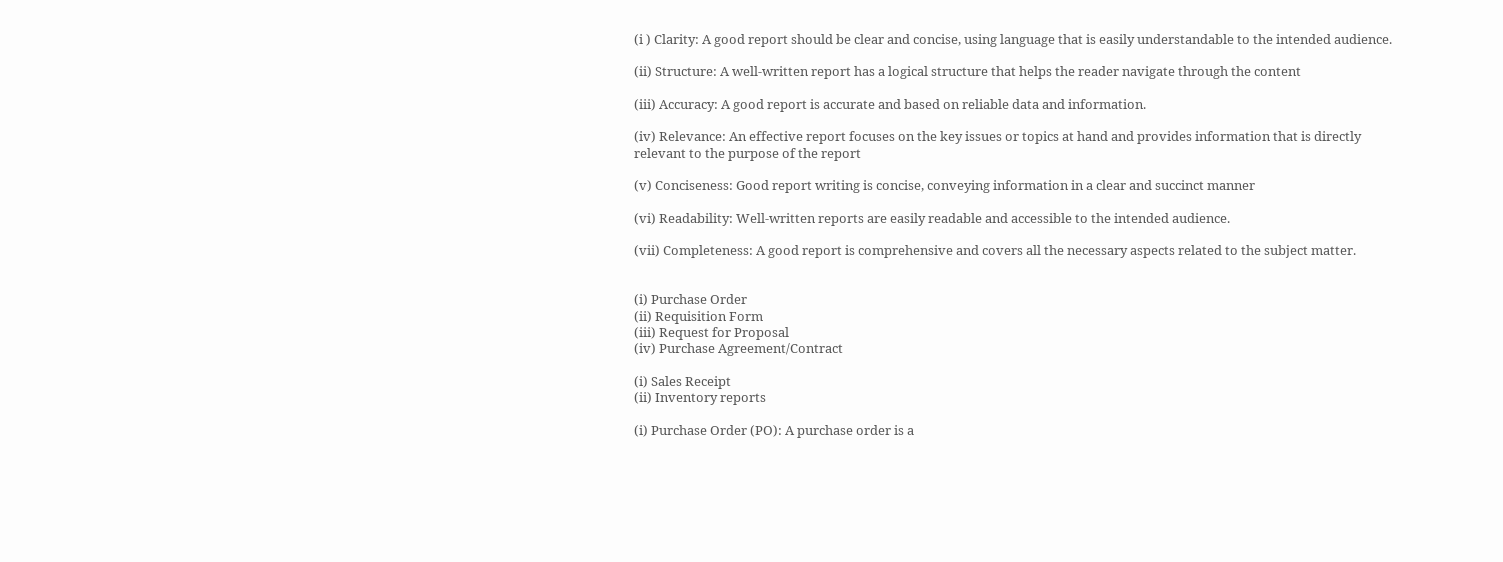(i ) Clarity: A good report should be clear and concise, using language that is easily understandable to the intended audience.

(ii) Structure: A well-written report has a logical structure that helps the reader navigate through the content

(iii) Accuracy: A good report is accurate and based on reliable data and information.

(iv) Relevance: An effective report focuses on the key issues or topics at hand and provides information that is directly relevant to the purpose of the report

(v) Conciseness: Good report writing is concise, conveying information in a clear and succinct manner

(vi) Readability: Well-written reports are easily readable and accessible to the intended audience.

(vii) Completeness: A good report is comprehensive and covers all the necessary aspects related to the subject matter.


(i) Purchase Order
(ii) Requisition Form
(iii) Request for Proposal
(iv) Purchase Agreement/Contract

(i) Sales Receipt
(ii) Inventory reports

(i) Purchase Order (PO): A purchase order is a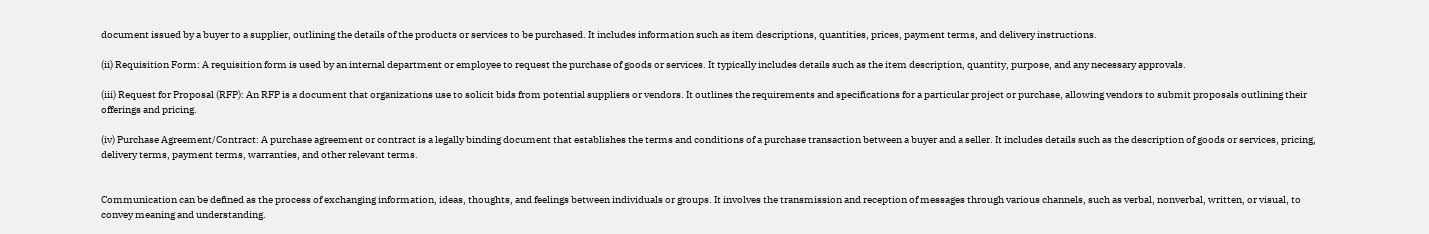document issued by a buyer to a supplier, outlining the details of the products or services to be purchased. It includes information such as item descriptions, quantities, prices, payment terms, and delivery instructions.

(ii) Requisition Form: A requisition form is used by an internal department or employee to request the purchase of goods or services. It typically includes details such as the item description, quantity, purpose, and any necessary approvals.

(iii) Request for Proposal (RFP): An RFP is a document that organizations use to solicit bids from potential suppliers or vendors. It outlines the requirements and specifications for a particular project or purchase, allowing vendors to submit proposals outlining their offerings and pricing.

(iv) Purchase Agreement/Contract: A purchase agreement or contract is a legally binding document that establishes the terms and conditions of a purchase transaction between a buyer and a seller. It includes details such as the description of goods or services, pricing, delivery terms, payment terms, warranties, and other relevant terms.


Communication can be defined as the process of exchanging information, ideas, thoughts, and feelings between individuals or groups. It involves the transmission and reception of messages through various channels, such as verbal, nonverbal, written, or visual, to convey meaning and understanding.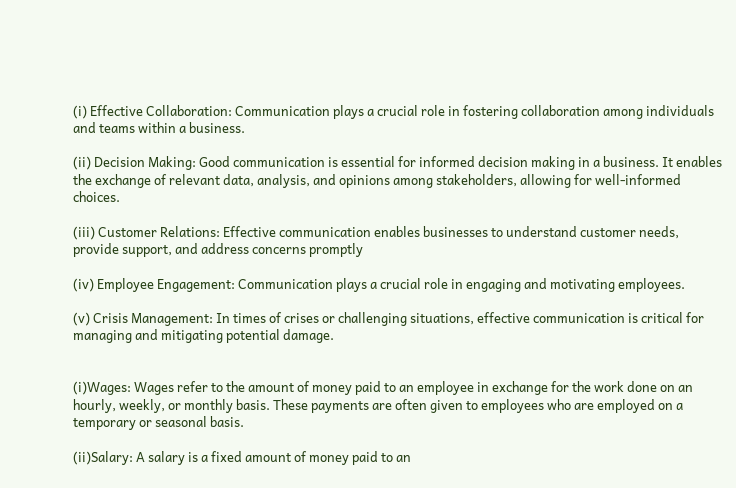(i) Effective Collaboration: Communication plays a crucial role in fostering collaboration among individuals and teams within a business.

(ii) Decision Making: Good communication is essential for informed decision making in a business. It enables the exchange of relevant data, analysis, and opinions among stakeholders, allowing for well-informed choices.

(iii) Customer Relations: Effective communication enables businesses to understand customer needs, provide support, and address concerns promptly

(iv) Employee Engagement: Communication plays a crucial role in engaging and motivating employees.

(v) Crisis Management: In times of crises or challenging situations, effective communication is critical for managing and mitigating potential damage.


(i)Wages: Wages refer to the amount of money paid to an employee in exchange for the work done on an hourly, weekly, or monthly basis. These payments are often given to employees who are employed on a temporary or seasonal basis.

(ii)Salary: A salary is a fixed amount of money paid to an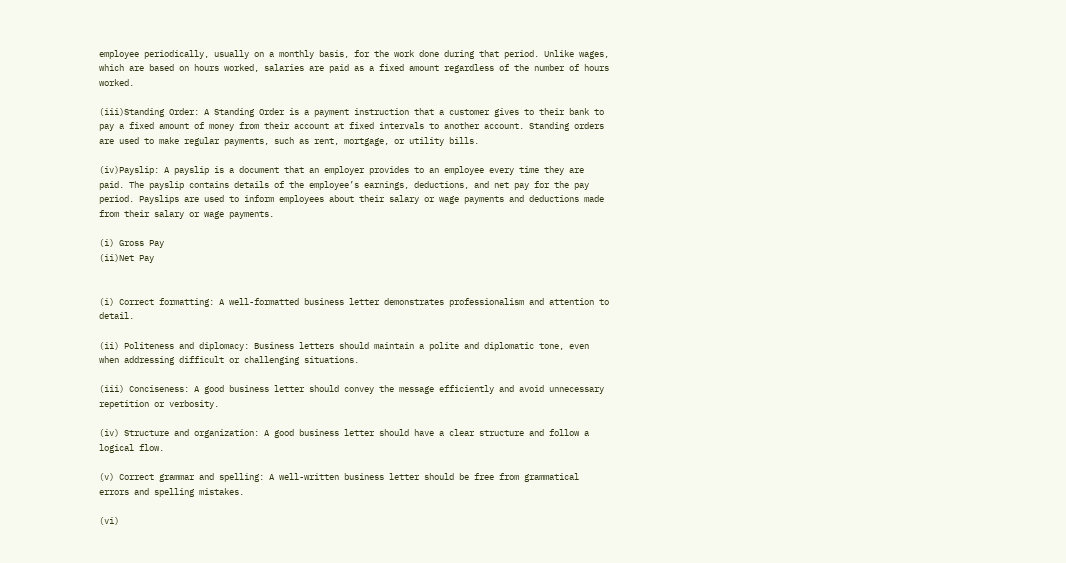employee periodically, usually on a monthly basis, for the work done during that period. Unlike wages, which are based on hours worked, salaries are paid as a fixed amount regardless of the number of hours worked.

(iii)Standing Order: A Standing Order is a payment instruction that a customer gives to their bank to pay a fixed amount of money from their account at fixed intervals to another account. Standing orders are used to make regular payments, such as rent, mortgage, or utility bills.

(iv)Payslip: A payslip is a document that an employer provides to an employee every time they are paid. The payslip contains details of the employee’s earnings, deductions, and net pay for the pay period. Payslips are used to inform employees about their salary or wage payments and deductions made from their salary or wage payments.

(i) Gross Pay
(ii)Net Pay


(i) Correct formatting: A well-formatted business letter demonstrates professionalism and attention to detail.

(ii) Politeness and diplomacy: Business letters should maintain a polite and diplomatic tone, even when addressing difficult or challenging situations.

(iii) Conciseness: A good business letter should convey the message efficiently and avoid unnecessary repetition or verbosity.

(iv) Structure and organization: A good business letter should have a clear structure and follow a logical flow.

(v) Correct grammar and spelling: A well-written business letter should be free from grammatical errors and spelling mistakes.

(vi)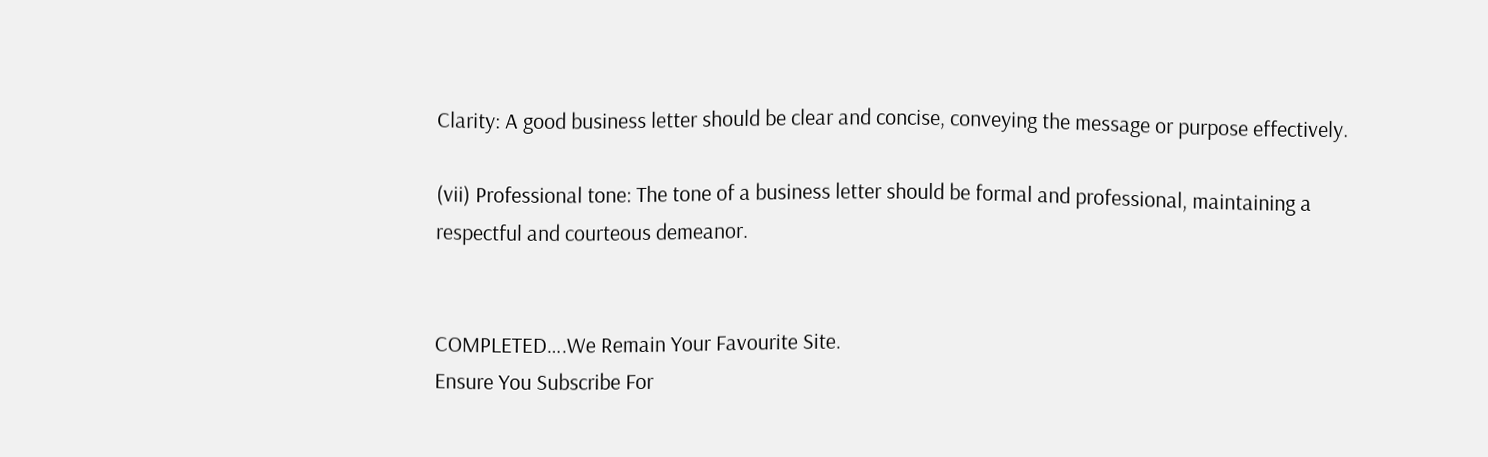Clarity: A good business letter should be clear and concise, conveying the message or purpose effectively.

(vii) Professional tone: The tone of a business letter should be formal and professional, maintaining a respectful and courteous demeanor.


COMPLETED….We Remain Your Favourite Site.
Ensure You Subscribe For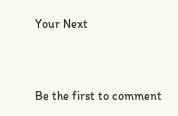Your Next


Be the first to comment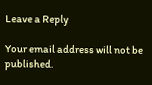Leave a Reply

Your email address will not be published.